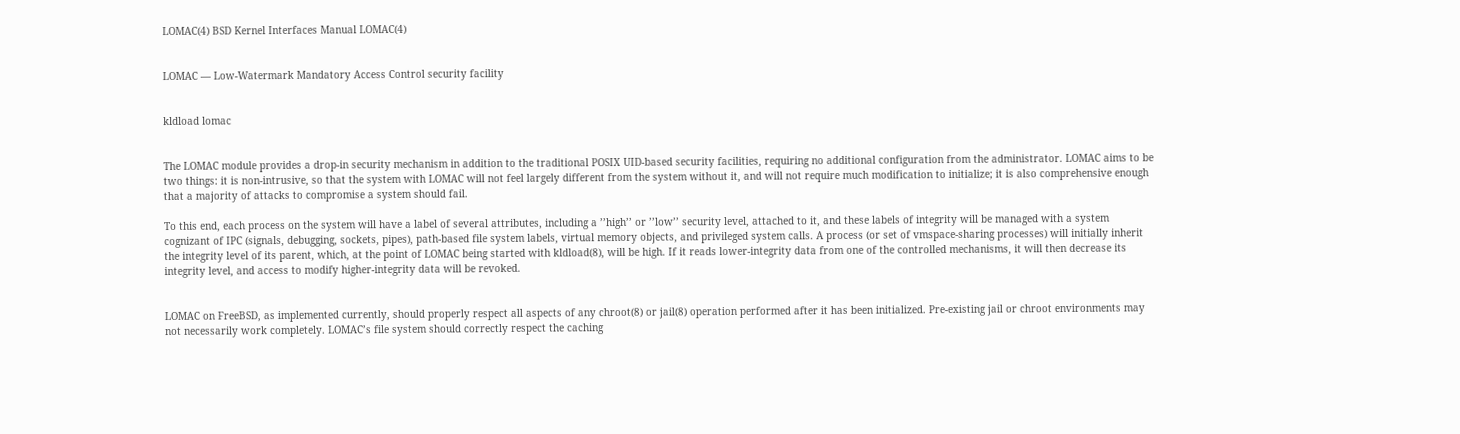LOMAC(4) BSD Kernel Interfaces Manual LOMAC(4)


LOMAC — Low-Watermark Mandatory Access Control security facility


kldload lomac


The LOMAC module provides a drop-in security mechanism in addition to the traditional POSIX UID-based security facilities, requiring no additional configuration from the administrator. LOMAC aims to be two things: it is non-intrusive, so that the system with LOMAC will not feel largely different from the system without it, and will not require much modification to initialize; it is also comprehensive enough that a majority of attacks to compromise a system should fail.

To this end, each process on the system will have a label of several attributes, including a ’’high’’ or ’’low’’ security level, attached to it, and these labels of integrity will be managed with a system cognizant of IPC (signals, debugging, sockets, pipes), path-based file system labels, virtual memory objects, and privileged system calls. A process (or set of vmspace-sharing processes) will initially inherit the integrity level of its parent, which, at the point of LOMAC being started with kldload(8), will be high. If it reads lower-integrity data from one of the controlled mechanisms, it will then decrease its integrity level, and access to modify higher-integrity data will be revoked.


LOMAC on FreeBSD, as implemented currently, should properly respect all aspects of any chroot(8) or jail(8) operation performed after it has been initialized. Pre-existing jail or chroot environments may not necessarily work completely. LOMAC’s file system should correctly respect the caching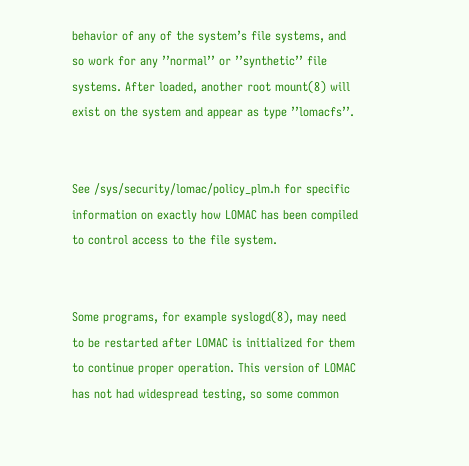behavior of any of the system’s file systems, and so work for any ’’normal’’ or ’’synthetic’’ file systems. After loaded, another root mount(8) will exist on the system and appear as type ’’lomacfs’’.


See /sys/security/lomac/policy_plm.h for specific information on exactly how LOMAC has been compiled to control access to the file system.


Some programs, for example syslogd(8), may need to be restarted after LOMAC is initialized for them to continue proper operation. This version of LOMAC has not had widespread testing, so some common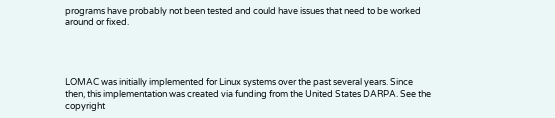programs have probably not been tested and could have issues that need to be worked around or fixed.




LOMAC was initially implemented for Linux systems over the past several years. Since then, this implementation was created via funding from the United States DARPA. See the copyright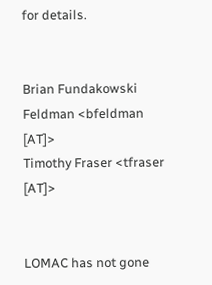for details.


Brian Fundakowski Feldman <bfeldman [AT]>
Timothy Fraser <tfraser [AT]>


LOMAC has not gone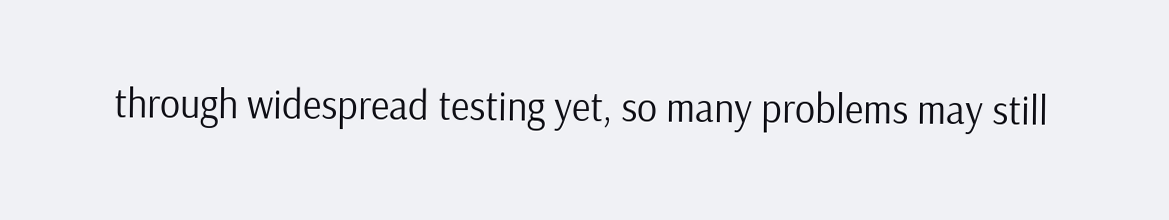through widespread testing yet, so many problems may still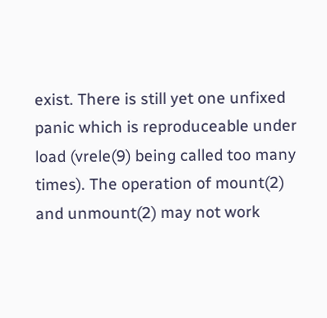exist. There is still yet one unfixed panic which is reproduceable under load (vrele(9) being called too many times). The operation of mount(2) and unmount(2) may not work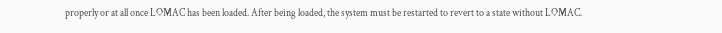properly or at all once LOMAC has been loaded. After being loaded, the system must be restarted to revert to a state without LOMAC.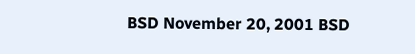BSD November 20, 2001 BSD